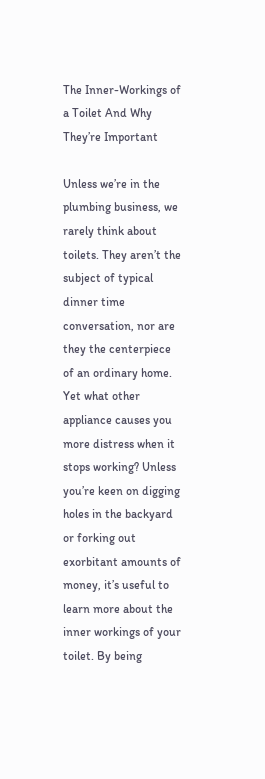The Inner-Workings of a Toilet And Why They’re Important

Unless we’re in the plumbing business, we rarely think about toilets. They aren’t the subject of typical dinner time conversation, nor are they the centerpiece of an ordinary home. Yet what other appliance causes you more distress when it stops working? Unless you’re keen on digging holes in the backyard or forking out exorbitant amounts of money, it’s useful to learn more about the inner workings of your toilet. By being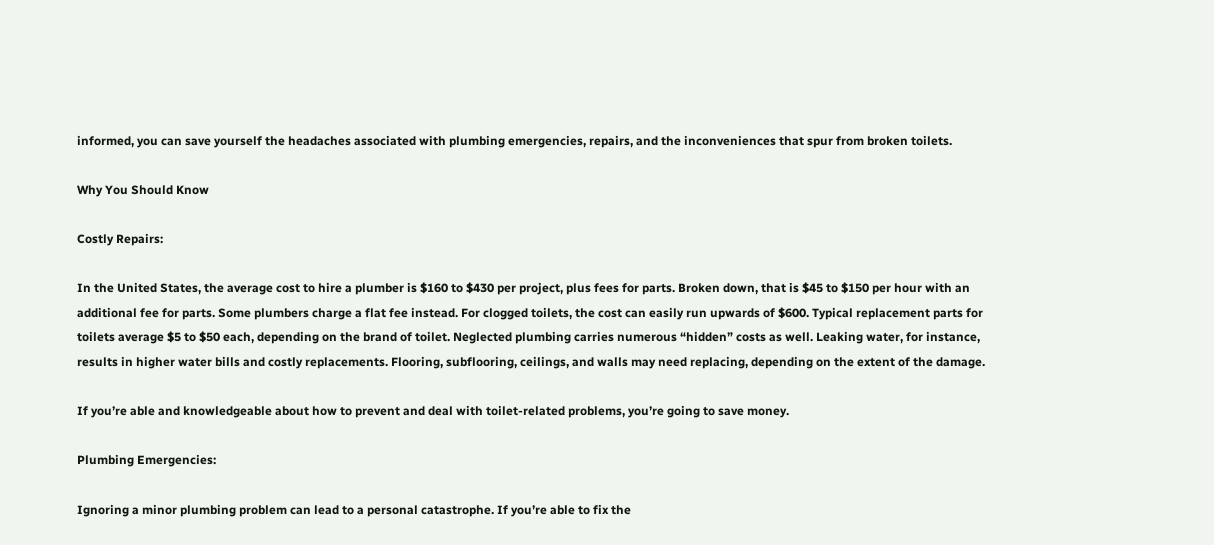informed, you can save yourself the headaches associated with plumbing emergencies, repairs, and the inconveniences that spur from broken toilets.

Why You Should Know

Costly Repairs:

In the United States, the average cost to hire a plumber is $160 to $430 per project, plus fees for parts. Broken down, that is $45 to $150 per hour with an additional fee for parts. Some plumbers charge a flat fee instead. For clogged toilets, the cost can easily run upwards of $600. Typical replacement parts for toilets average $5 to $50 each, depending on the brand of toilet. Neglected plumbing carries numerous “hidden” costs as well. Leaking water, for instance, results in higher water bills and costly replacements. Flooring, subflooring, ceilings, and walls may need replacing, depending on the extent of the damage.

If you’re able and knowledgeable about how to prevent and deal with toilet-related problems, you’re going to save money.

Plumbing Emergencies:

Ignoring a minor plumbing problem can lead to a personal catastrophe. If you’re able to fix the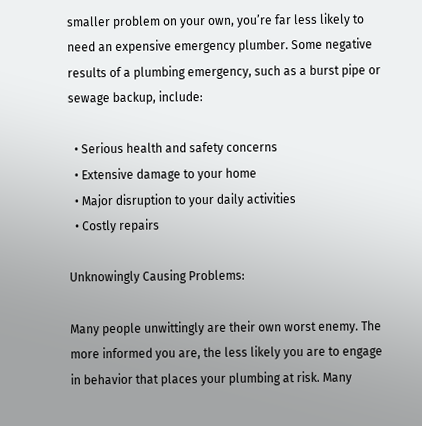smaller problem on your own, you’re far less likely to need an expensive emergency plumber. Some negative results of a plumbing emergency, such as a burst pipe or sewage backup, include:

  • Serious health and safety concerns
  • Extensive damage to your home
  • Major disruption to your daily activities
  • Costly repairs

Unknowingly Causing Problems:

Many people unwittingly are their own worst enemy. The more informed you are, the less likely you are to engage in behavior that places your plumbing at risk. Many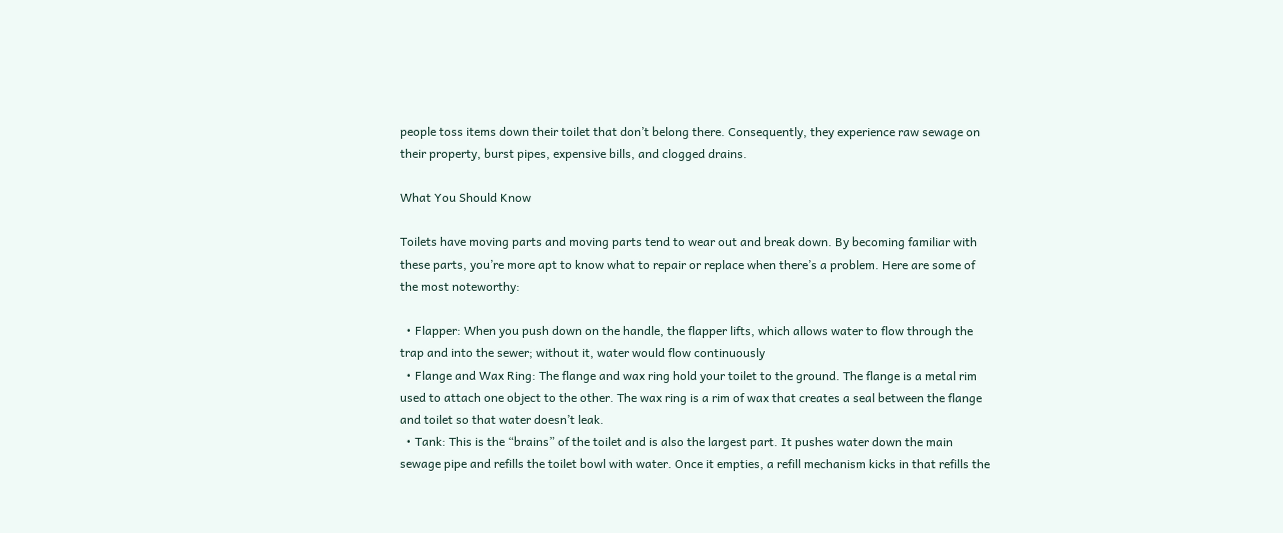people toss items down their toilet that don’t belong there. Consequently, they experience raw sewage on their property, burst pipes, expensive bills, and clogged drains.

What You Should Know

Toilets have moving parts and moving parts tend to wear out and break down. By becoming familiar with these parts, you’re more apt to know what to repair or replace when there’s a problem. Here are some of the most noteworthy:

  • Flapper: When you push down on the handle, the flapper lifts, which allows water to flow through the trap and into the sewer; without it, water would flow continuously
  • Flange and Wax Ring: The flange and wax ring hold your toilet to the ground. The flange is a metal rim used to attach one object to the other. The wax ring is a rim of wax that creates a seal between the flange and toilet so that water doesn’t leak.
  • Tank: This is the “brains” of the toilet and is also the largest part. It pushes water down the main sewage pipe and refills the toilet bowl with water. Once it empties, a refill mechanism kicks in that refills the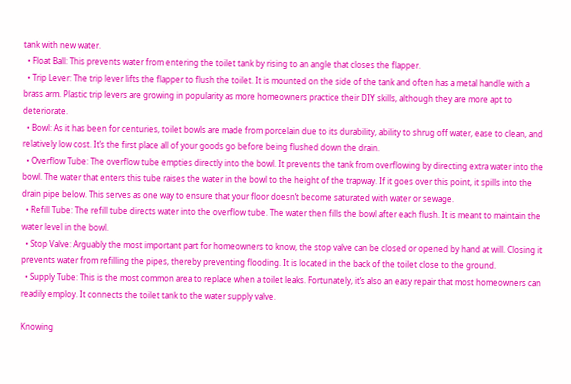tank with new water.
  • Float Ball: This prevents water from entering the toilet tank by rising to an angle that closes the flapper.
  • Trip Lever: The trip lever lifts the flapper to flush the toilet. It is mounted on the side of the tank and often has a metal handle with a brass arm. Plastic trip levers are growing in popularity as more homeowners practice their DIY skills, although they are more apt to deteriorate.
  • Bowl: As it has been for centuries, toilet bowls are made from porcelain due to its durability, ability to shrug off water, ease to clean, and relatively low cost. It’s the first place all of your goods go before being flushed down the drain.
  • Overflow Tube: The overflow tube empties directly into the bowl. It prevents the tank from overflowing by directing extra water into the bowl. The water that enters this tube raises the water in the bowl to the height of the trapway. If it goes over this point, it spills into the drain pipe below. This serves as one way to ensure that your floor doesn’t become saturated with water or sewage.
  • Refill Tube: The refill tube directs water into the overflow tube. The water then fills the bowl after each flush. It is meant to maintain the water level in the bowl.
  • Stop Valve: Arguably the most important part for homeowners to know, the stop valve can be closed or opened by hand at will. Closing it prevents water from refilling the pipes, thereby preventing flooding. It is located in the back of the toilet close to the ground.
  • Supply Tube: This is the most common area to replace when a toilet leaks. Fortunately, it’s also an easy repair that most homeowners can readily employ. It connects the toilet tank to the water supply valve.

Knowing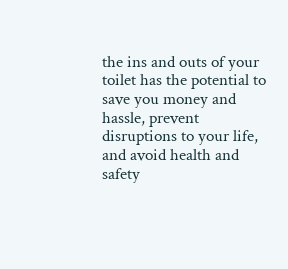the ins and outs of your toilet has the potential to save you money and hassle, prevent disruptions to your life, and avoid health and safety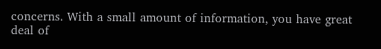concerns. With a small amount of information, you have great deal of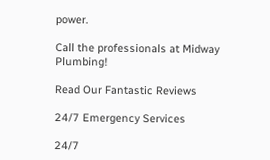power.

Call the professionals at Midway Plumbing!

Read Our Fantastic Reviews

24/7 Emergency Services

24/7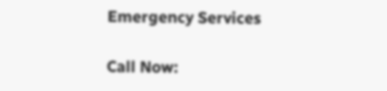Emergency Services

Call Now: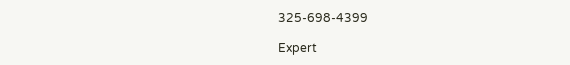325-698-4399

Expert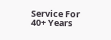Service For 40+ Years